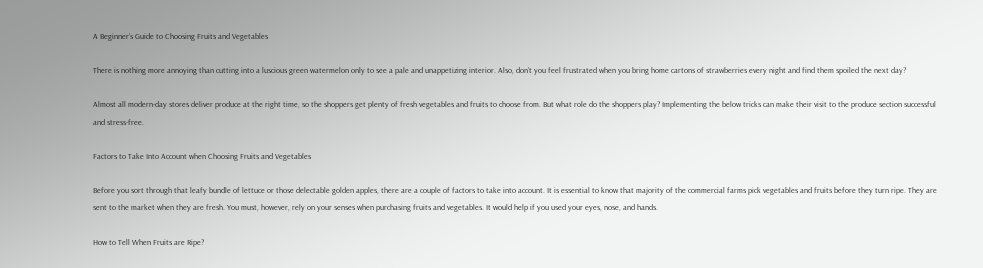A Beginner’s Guide to Choosing Fruits and Vegetables

There is nothing more annoying than cutting into a luscious green watermelon only to see a pale and unappetizing interior. Also, don’t you feel frustrated when you bring home cartons of strawberries every night and find them spoiled the next day?

Almost all modern-day stores deliver produce at the right time, so the shoppers get plenty of fresh vegetables and fruits to choose from. But what role do the shoppers play? Implementing the below tricks can make their visit to the produce section successful and stress-free.

Factors to Take Into Account when Choosing Fruits and Vegetables

Before you sort through that leafy bundle of lettuce or those delectable golden apples, there are a couple of factors to take into account. It is essential to know that majority of the commercial farms pick vegetables and fruits before they turn ripe. They are sent to the market when they are fresh. You must, however, rely on your senses when purchasing fruits and vegetables. It would help if you used your eyes, nose, and hands.

How to Tell When Fruits are Ripe?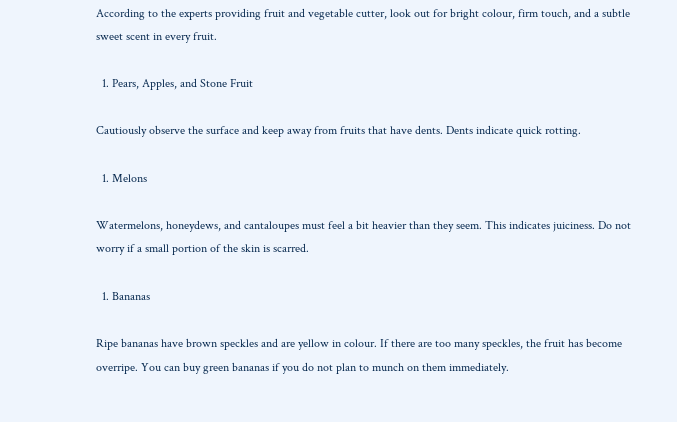According to the experts providing fruit and vegetable cutter, look out for bright colour, firm touch, and a subtle sweet scent in every fruit.

  1. Pears, Apples, and Stone Fruit

Cautiously observe the surface and keep away from fruits that have dents. Dents indicate quick rotting.

  1. Melons

Watermelons, honeydews, and cantaloupes must feel a bit heavier than they seem. This indicates juiciness. Do not worry if a small portion of the skin is scarred.

  1. Bananas

Ripe bananas have brown speckles and are yellow in colour. If there are too many speckles, the fruit has become overripe. You can buy green bananas if you do not plan to munch on them immediately.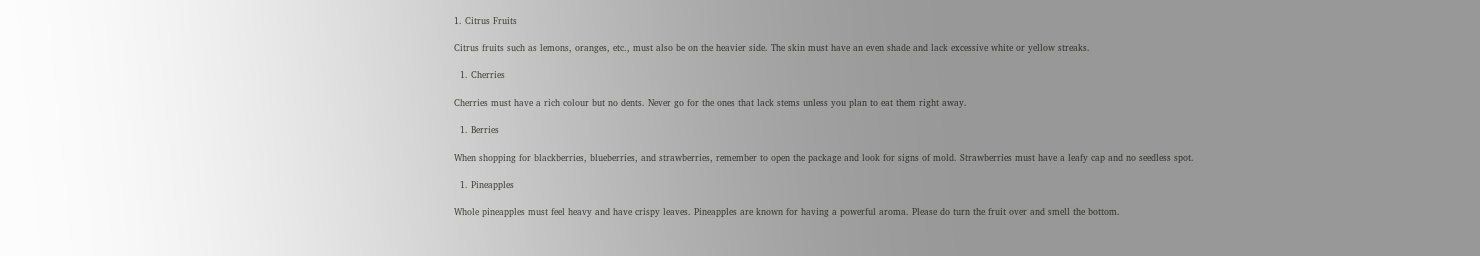1. Citrus Fruits

Citrus fruits such as lemons, oranges, etc., must also be on the heavier side. The skin must have an even shade and lack excessive white or yellow streaks.

  1. Cherries

Cherries must have a rich colour but no dents. Never go for the ones that lack stems unless you plan to eat them right away.

  1. Berries

When shopping for blackberries, blueberries, and strawberries, remember to open the package and look for signs of mold. Strawberries must have a leafy cap and no seedless spot.

  1. Pineapples

Whole pineapples must feel heavy and have crispy leaves. Pineapples are known for having a powerful aroma. Please do turn the fruit over and smell the bottom.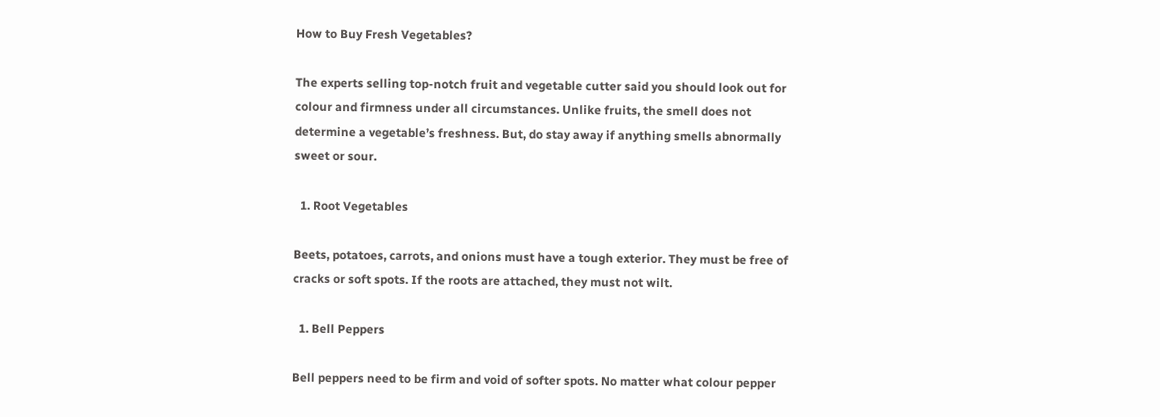How to Buy Fresh Vegetables?

The experts selling top-notch fruit and vegetable cutter said you should look out for colour and firmness under all circumstances. Unlike fruits, the smell does not determine a vegetable’s freshness. But, do stay away if anything smells abnormally sweet or sour.

  1. Root Vegetables

Beets, potatoes, carrots, and onions must have a tough exterior. They must be free of cracks or soft spots. If the roots are attached, they must not wilt.

  1. Bell Peppers

Bell peppers need to be firm and void of softer spots. No matter what colour pepper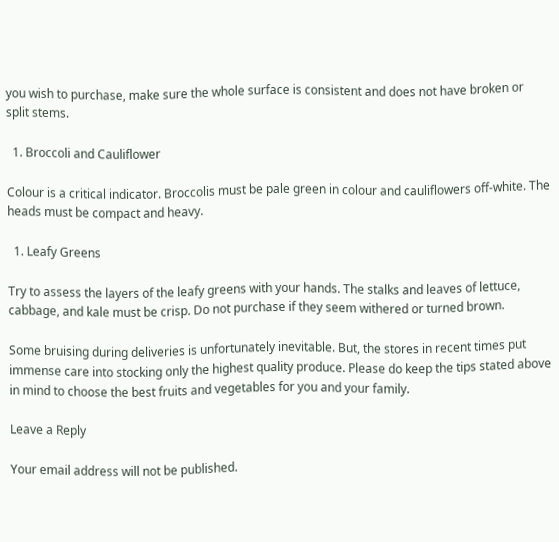you wish to purchase, make sure the whole surface is consistent and does not have broken or split stems.

  1. Broccoli and Cauliflower

Colour is a critical indicator. Broccolis must be pale green in colour and cauliflowers off-white. The heads must be compact and heavy.

  1. Leafy Greens

Try to assess the layers of the leafy greens with your hands. The stalks and leaves of lettuce, cabbage, and kale must be crisp. Do not purchase if they seem withered or turned brown.

Some bruising during deliveries is unfortunately inevitable. But, the stores in recent times put immense care into stocking only the highest quality produce. Please do keep the tips stated above in mind to choose the best fruits and vegetables for you and your family.

Leave a Reply

Your email address will not be published.